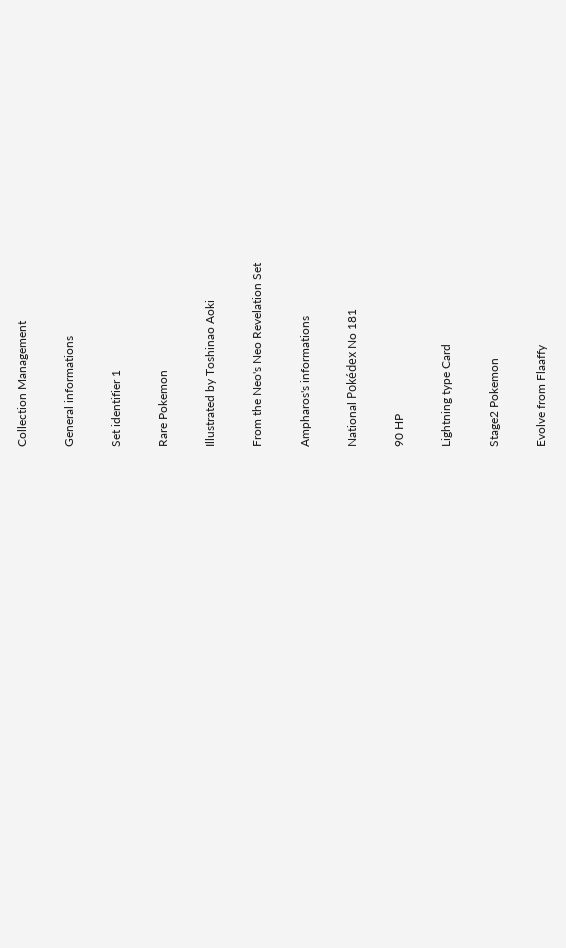Collection Management

General informations

Set identifier 1

Rare Pokemon

Illustrated by Toshinao Aoki

From the Neo's Neo Revelation Set

Ampharos's informations

National Pokédex No 181

90 HP

Lightning type Card

Stage2 Pokemon

Evolve from Flaaffy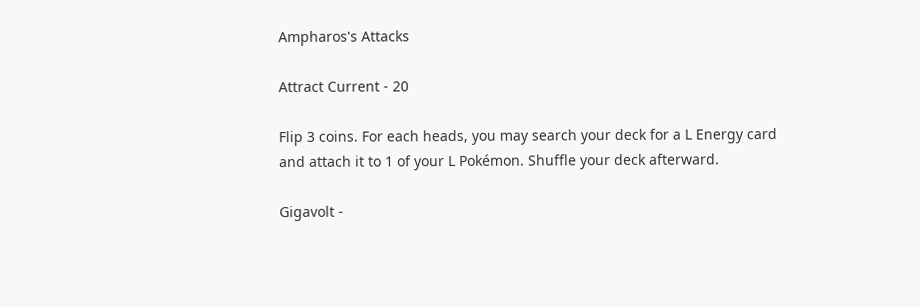Ampharos's Attacks

Attract Current - 20

Flip 3 coins. For each heads, you may search your deck for a L Energy card and attach it to 1 of your L Pokémon. Shuffle your deck afterward.

Gigavolt -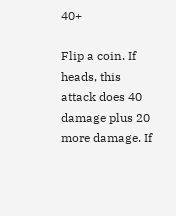40+

Flip a coin. If heads, this attack does 40 damage plus 20 more damage. If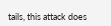tails, this attack does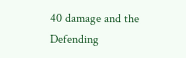40 damage and the Defending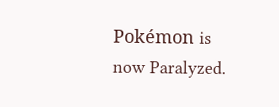Pokémon is now Paralyzed.